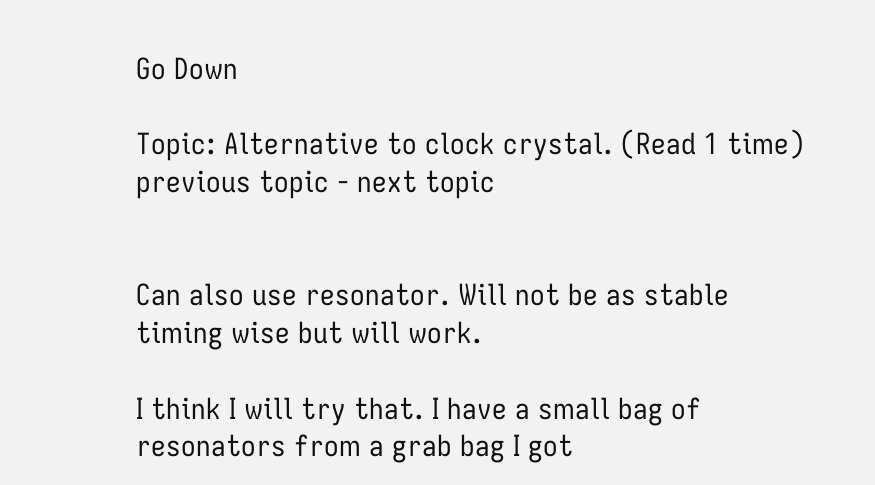Go Down

Topic: Alternative to clock crystal. (Read 1 time) previous topic - next topic


Can also use resonator. Will not be as stable timing wise but will work.

I think I will try that. I have a small bag of resonators from a grab bag I got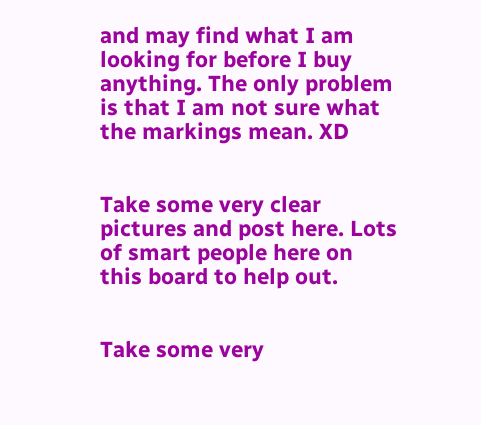and may find what I am looking for before I buy anything. The only problem is that I am not sure what the markings mean. XD


Take some very clear pictures and post here. Lots of smart people here on this board to help out.


Take some very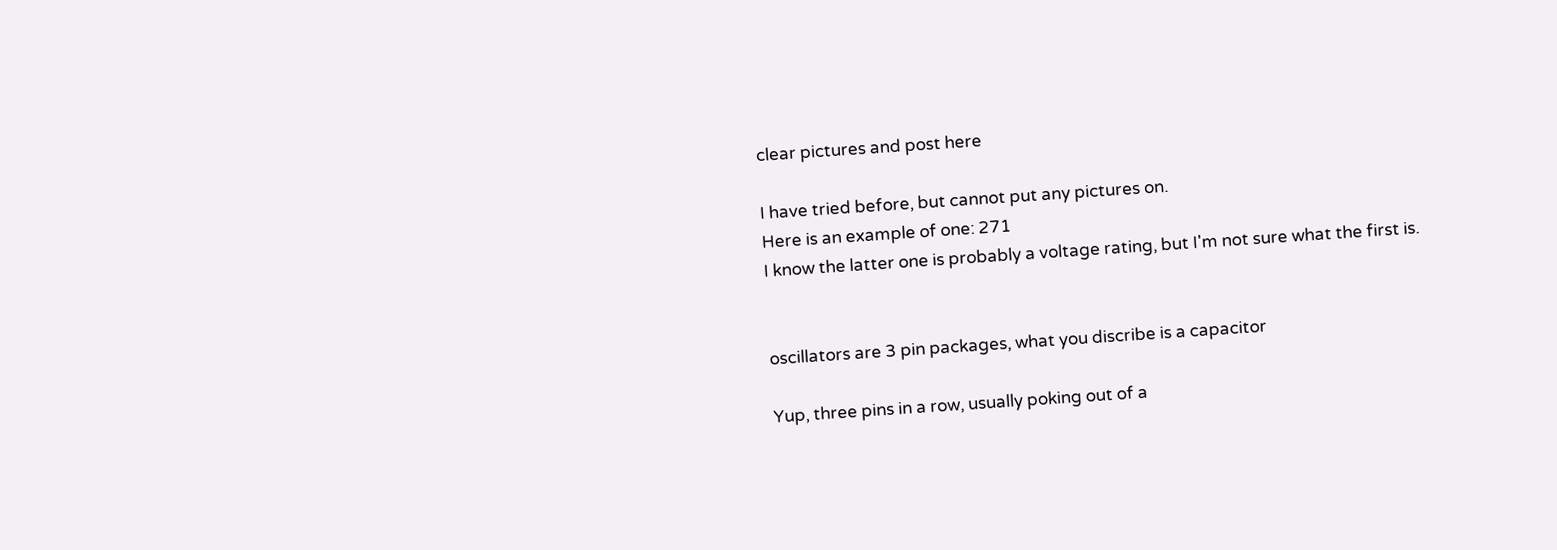clear pictures and post here

I have tried before, but cannot put any pictures on.
Here is an example of one: 271
I know the latter one is probably a voltage rating, but I'm not sure what the first is.


oscillators are 3 pin packages, what you discribe is a capacitor

Yup, three pins in a row, usually poking out of a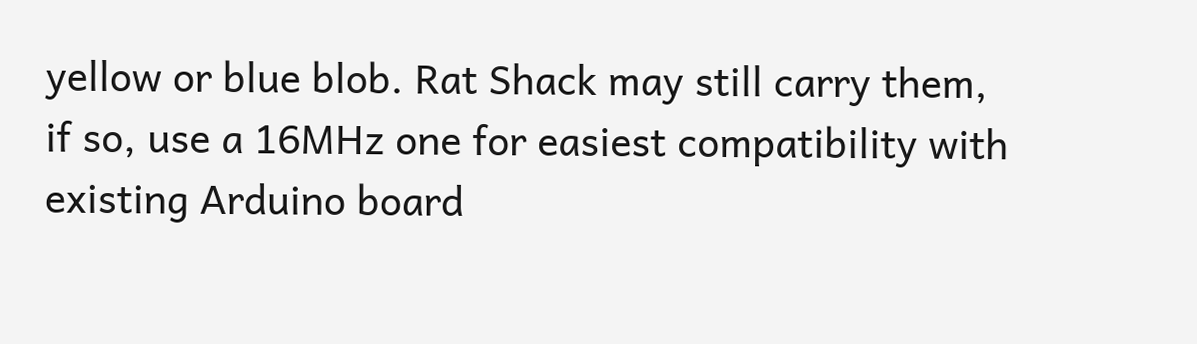yellow or blue blob. Rat Shack may still carry them, if so, use a 16MHz one for easiest compatibility with existing Arduino board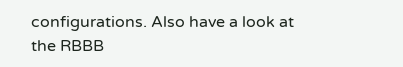configurations. Also have a look at the RBBB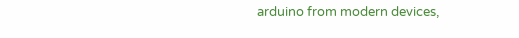arduino from modern devices,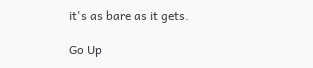it's as bare as it gets.

Go Up